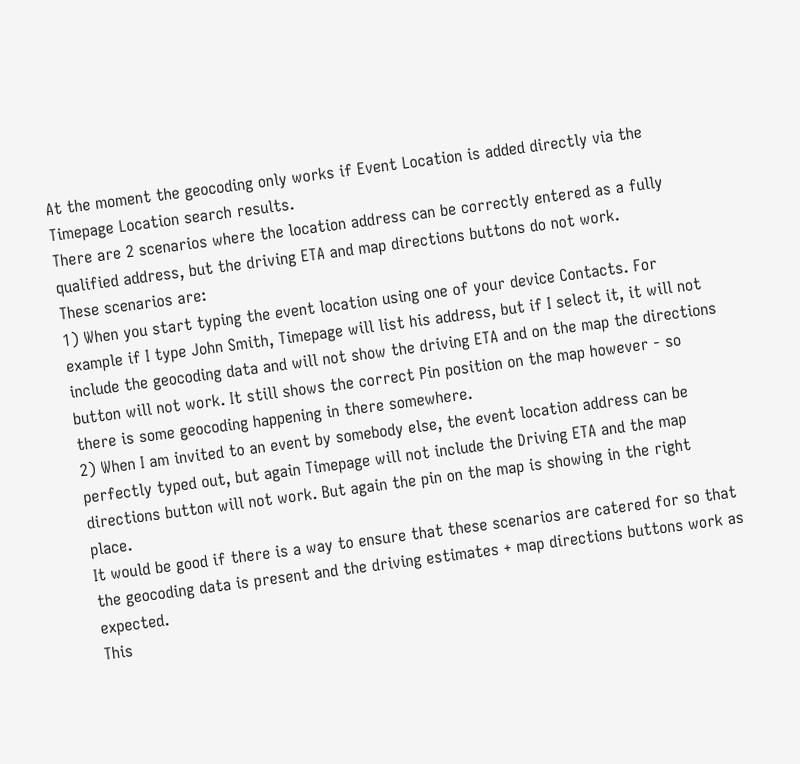At the moment the geocoding only works if Event Location is added directly via the Timepage Location search results.
There are 2 scenarios where the location address can be correctly entered as a fully qualified address, but the driving ETA and map directions buttons do not work.
These scenarios are:
1) When you start typing the event location using one of your device Contacts. For example if I type John Smith, Timepage will list his address, but if I select it, it will not include the geocoding data and will not show the driving ETA and on the map the directions button will not work. It still shows the correct Pin position on the map however - so there is some geocoding happening in there somewhere.
2) When I am invited to an event by somebody else, the event location address can be perfectly typed out, but again Timepage will not include the Driving ETA and the map directions button will not work. But again the pin on the map is showing in the right place.
It would be good if there is a way to ensure that these scenarios are catered for so that the geocoding data is present and the driving estimates + map directions buttons work as expected.
This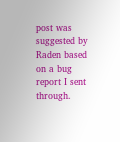post was suggested by Raden based on a bug report I sent through.